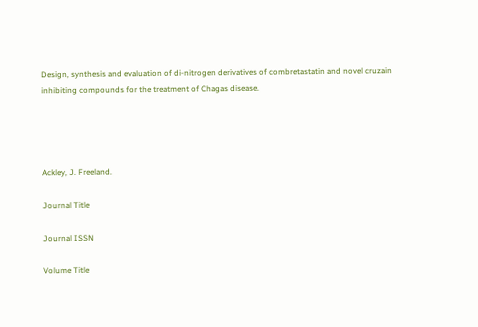Design, synthesis and evaluation of di-nitrogen derivatives of combretastatin and novel cruzain inhibiting compounds for the treatment of Chagas disease.




Ackley, J. Freeland.

Journal Title

Journal ISSN

Volume Title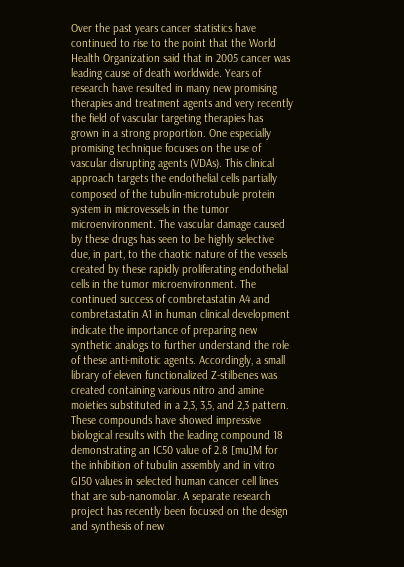Over the past years cancer statistics have continued to rise to the point that the World Health Organization said that in 2005 cancer was leading cause of death worldwide. Years of research have resulted in many new promising therapies and treatment agents and very recently the field of vascular targeting therapies has grown in a strong proportion. One especially promising technique focuses on the use of vascular disrupting agents (VDAs). This clinical approach targets the endothelial cells partially composed of the tubulin-microtubule protein system in microvessels in the tumor microenvironment. The vascular damage caused by these drugs has seen to be highly selective due, in part, to the chaotic nature of the vessels created by these rapidly proliferating endothelial cells in the tumor microenvironment. The continued success of combretastatin A4 and combretastatin A1 in human clinical development indicate the importance of preparing new synthetic analogs to further understand the role of these anti-mitotic agents. Accordingly, a small library of eleven functionalized Z-stilbenes was created containing various nitro and amine moieties substituted in a 2,3, 3,5, and 2,3 pattern. These compounds have showed impressive biological results with the leading compound 18 demonstrating an IC50 value of 2.8 [mu]M for the inhibition of tubulin assembly and in vitro GI50 values in selected human cancer cell lines that are sub-nanomolar. A separate research project has recently been focused on the design and synthesis of new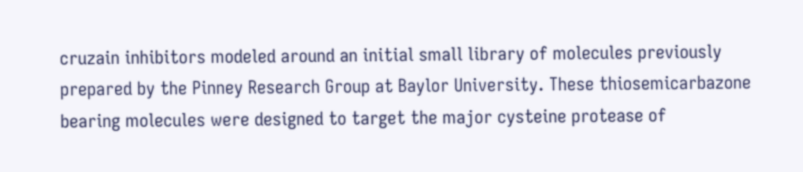cruzain inhibitors modeled around an initial small library of molecules previously prepared by the Pinney Research Group at Baylor University. These thiosemicarbazone bearing molecules were designed to target the major cysteine protease of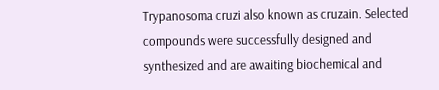Trypanosoma cruzi also known as cruzain. Selected compounds were successfully designed and synthesized and are awaiting biochemical and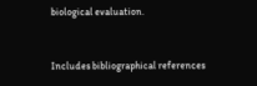biological evaluation.


Includes bibliographical references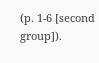(p. 1-6 [second group]).